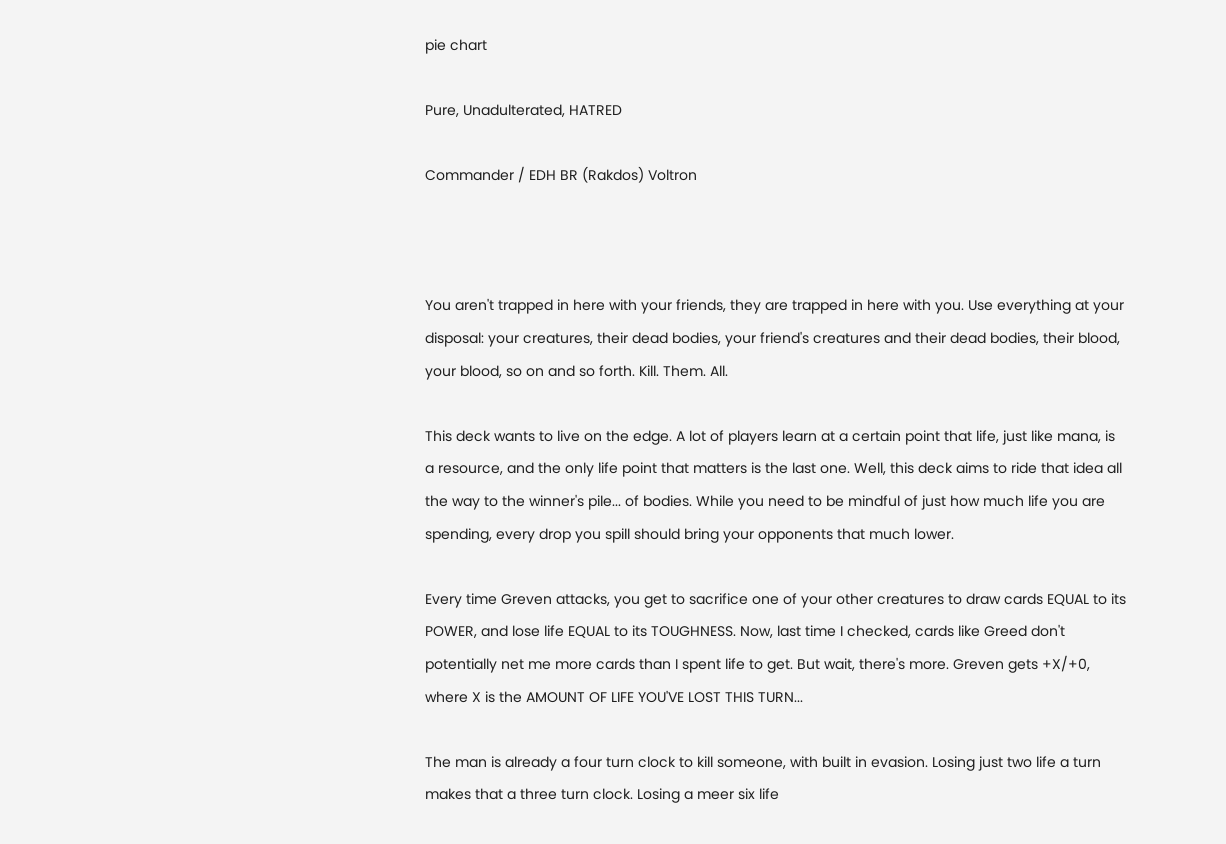pie chart

Pure, Unadulterated, HATRED

Commander / EDH BR (Rakdos) Voltron



You aren't trapped in here with your friends, they are trapped in here with you. Use everything at your disposal: your creatures, their dead bodies, your friend's creatures and their dead bodies, their blood, your blood, so on and so forth. Kill. Them. All.

This deck wants to live on the edge. A lot of players learn at a certain point that life, just like mana, is a resource, and the only life point that matters is the last one. Well, this deck aims to ride that idea all the way to the winner's pile... of bodies. While you need to be mindful of just how much life you are spending, every drop you spill should bring your opponents that much lower.

Every time Greven attacks, you get to sacrifice one of your other creatures to draw cards EQUAL to its POWER, and lose life EQUAL to its TOUGHNESS. Now, last time I checked, cards like Greed don't potentially net me more cards than I spent life to get. But wait, there's more. Greven gets +X/+0, where X is the AMOUNT OF LIFE YOU'VE LOST THIS TURN...

The man is already a four turn clock to kill someone, with built in evasion. Losing just two life a turn makes that a three turn clock. Losing a meer six life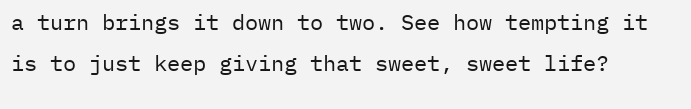a turn brings it down to two. See how tempting it is to just keep giving that sweet, sweet life?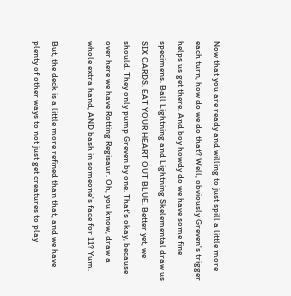Now that you are ready and willing to just spill a little more each turn, how do we do that? Well, obviously Greven's trigger helps us get there. And boy howdy do we have some fine specimens. Ball Lightning and Lightning Skelemental draw us SIX CARDS. EAT YOUR HEART OUT BLUE. Better yet, we should. They only pump Greven by one. That's okay, because over here we have Rotting Regisaur. Oh, you know, draw a whole extra hand, AND bash in someone's face for 11? Yum.

But, the deck is a little more refined than that, and we have plenty of other ways to not just get creatures to play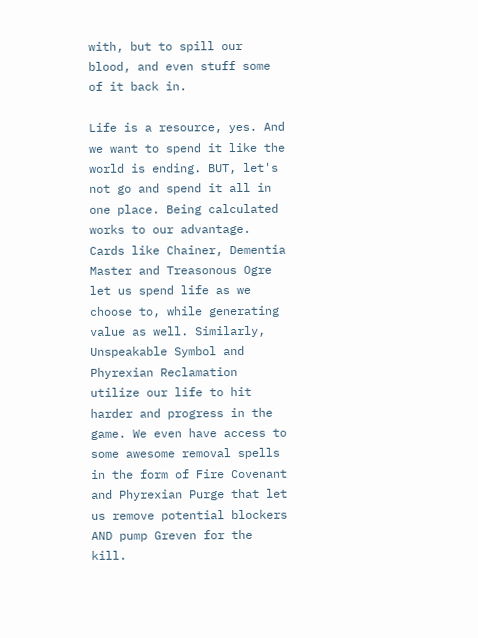with, but to spill our blood, and even stuff some of it back in.

Life is a resource, yes. And we want to spend it like the world is ending. BUT, let's not go and spend it all in one place. Being calculated works to our advantage. Cards like Chainer, Dementia Master and Treasonous Ogre let us spend life as we choose to, while generating value as well. Similarly, Unspeakable Symbol and Phyrexian Reclamation utilize our life to hit harder and progress in the game. We even have access to some awesome removal spells in the form of Fire Covenant and Phyrexian Purge that let us remove potential blockers AND pump Greven for the kill.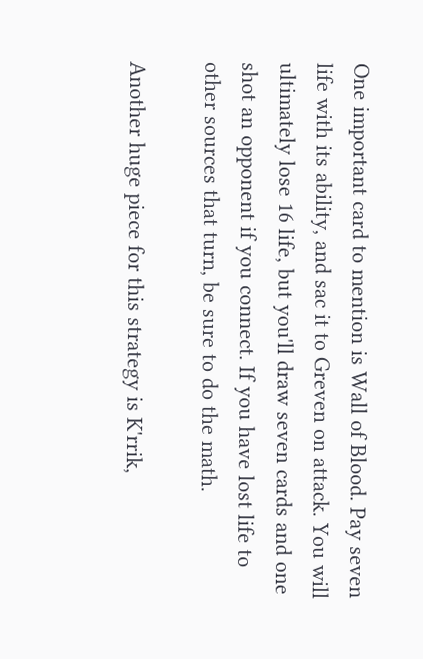One important card to mention is Wall of Blood. Pay seven life with its ability, and sac it to Greven on attack. You will ultimately lose 16 life, but you'll draw seven cards and one shot an opponent if you connect. If you have lost life to other sources that turn, be sure to do the math.

Another huge piece for this strategy is K'rrik,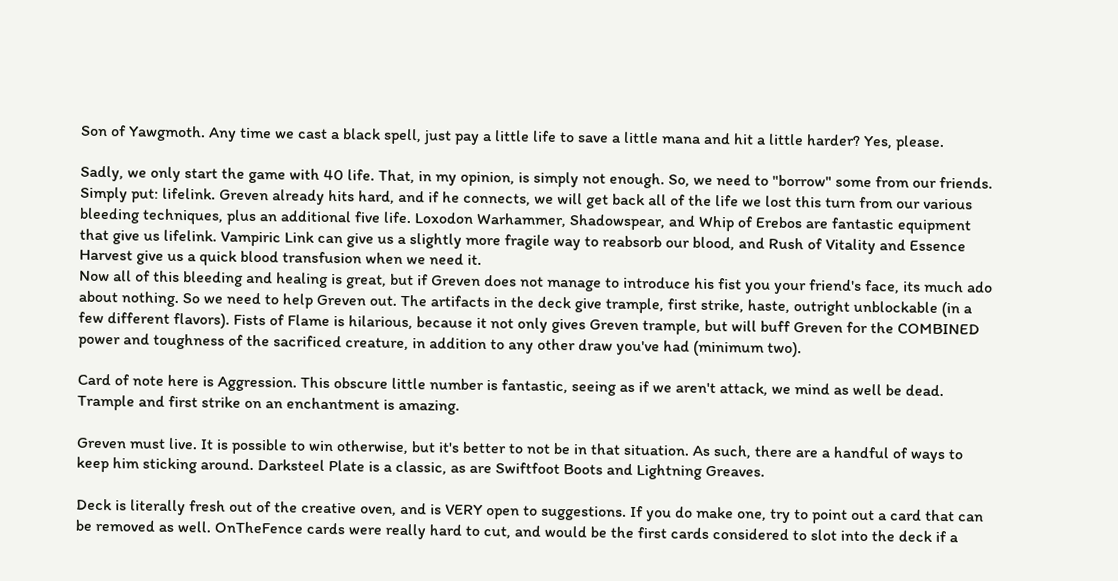Son of Yawgmoth. Any time we cast a black spell, just pay a little life to save a little mana and hit a little harder? Yes, please.

Sadly, we only start the game with 40 life. That, in my opinion, is simply not enough. So, we need to "borrow" some from our friends. Simply put: lifelink. Greven already hits hard, and if he connects, we will get back all of the life we lost this turn from our various bleeding techniques, plus an additional five life. Loxodon Warhammer, Shadowspear, and Whip of Erebos are fantastic equipment that give us lifelink. Vampiric Link can give us a slightly more fragile way to reabsorb our blood, and Rush of Vitality and Essence Harvest give us a quick blood transfusion when we need it.
Now all of this bleeding and healing is great, but if Greven does not manage to introduce his fist you your friend's face, its much ado about nothing. So we need to help Greven out. The artifacts in the deck give trample, first strike, haste, outright unblockable (in a few different flavors). Fists of Flame is hilarious, because it not only gives Greven trample, but will buff Greven for the COMBINED power and toughness of the sacrificed creature, in addition to any other draw you've had (minimum two).

Card of note here is Aggression. This obscure little number is fantastic, seeing as if we aren't attack, we mind as well be dead. Trample and first strike on an enchantment is amazing.

Greven must live. It is possible to win otherwise, but it's better to not be in that situation. As such, there are a handful of ways to keep him sticking around. Darksteel Plate is a classic, as are Swiftfoot Boots and Lightning Greaves.

Deck is literally fresh out of the creative oven, and is VERY open to suggestions. If you do make one, try to point out a card that can be removed as well. OnTheFence cards were really hard to cut, and would be the first cards considered to slot into the deck if a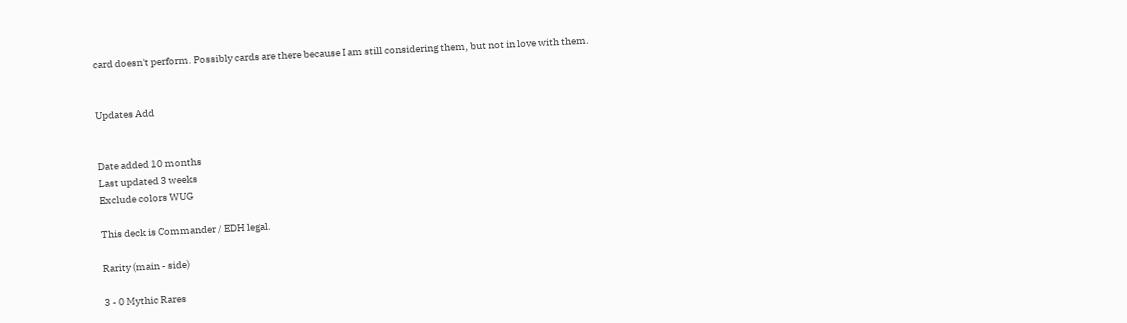card doesn't perform. Possibly cards are there because I am still considering them, but not in love with them.


Updates Add


Date added 10 months
Last updated 3 weeks
Exclude colors WUG

This deck is Commander / EDH legal.

Rarity (main - side)

3 - 0 Mythic Rares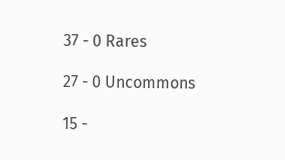37 - 0 Rares

27 - 0 Uncommons

15 -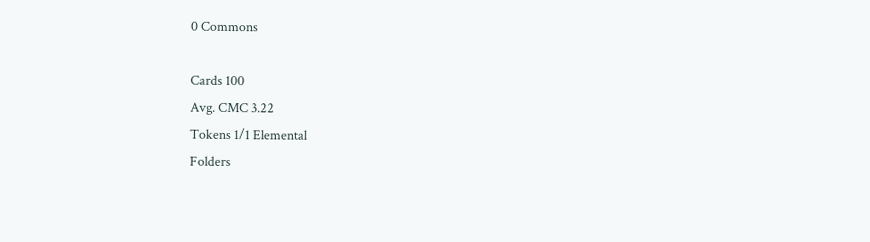0 Commons

Cards 100
Avg. CMC 3.22
Tokens 1/1 Elemental
Folders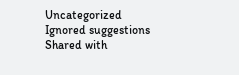Uncategorized
Ignored suggestions
Shared with